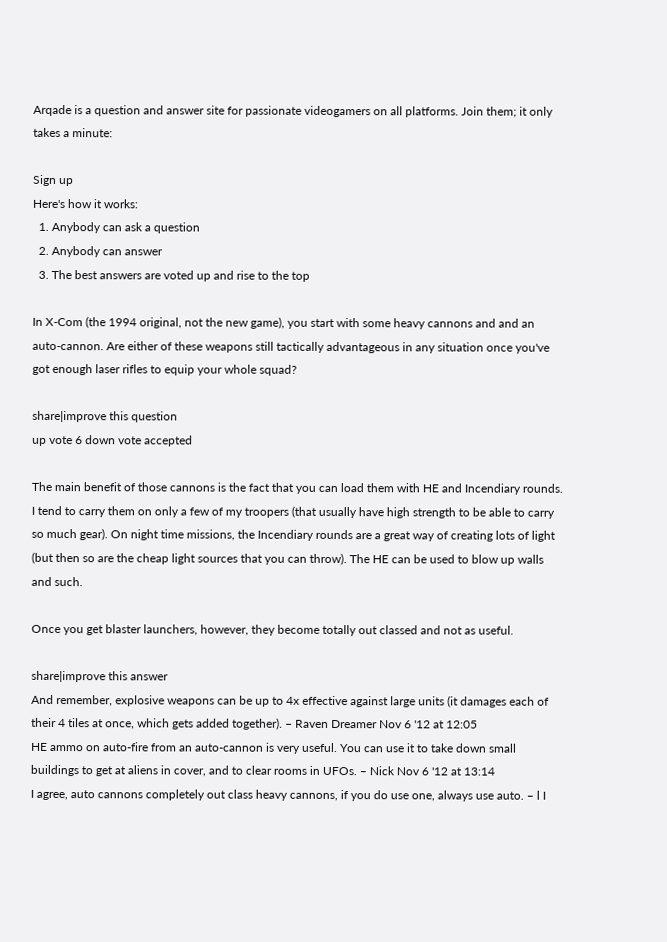Arqade is a question and answer site for passionate videogamers on all platforms. Join them; it only takes a minute:

Sign up
Here's how it works:
  1. Anybody can ask a question
  2. Anybody can answer
  3. The best answers are voted up and rise to the top

In X-Com (the 1994 original, not the new game), you start with some heavy cannons and and an auto-cannon. Are either of these weapons still tactically advantageous in any situation once you've got enough laser rifles to equip your whole squad?

share|improve this question
up vote 6 down vote accepted

The main benefit of those cannons is the fact that you can load them with HE and Incendiary rounds. I tend to carry them on only a few of my troopers (that usually have high strength to be able to carry so much gear). On night time missions, the Incendiary rounds are a great way of creating lots of light (but then so are the cheap light sources that you can throw). The HE can be used to blow up walls and such.

Once you get blaster launchers, however, they become totally out classed and not as useful.

share|improve this answer
And remember, explosive weapons can be up to 4x effective against large units (it damages each of their 4 tiles at once, which gets added together). – Raven Dreamer Nov 6 '12 at 12:05
HE ammo on auto-fire from an auto-cannon is very useful. You can use it to take down small buildings to get at aliens in cover, and to clear rooms in UFOs. – Nick Nov 6 '12 at 13:14
I agree, auto cannons completely out class heavy cannons, if you do use one, always use auto. – l I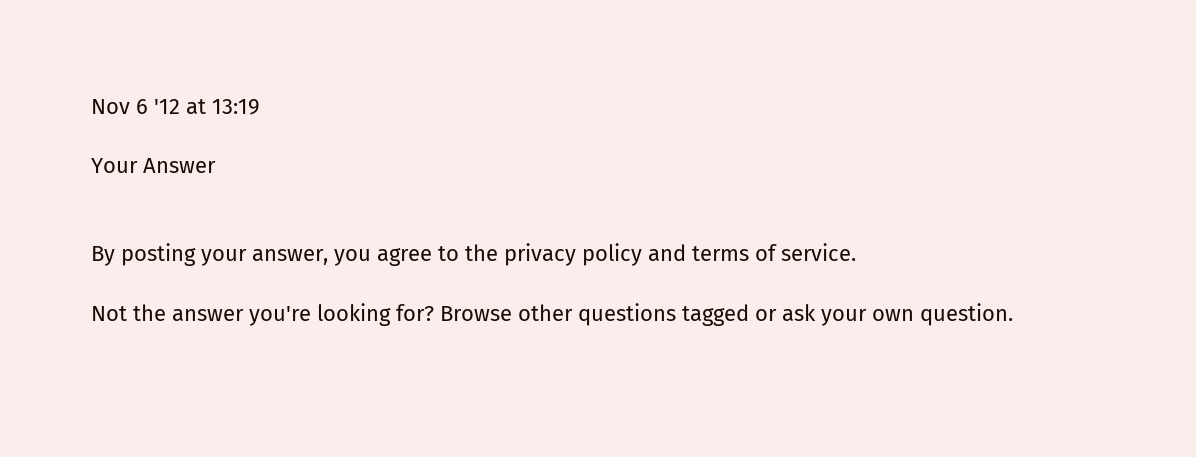Nov 6 '12 at 13:19

Your Answer


By posting your answer, you agree to the privacy policy and terms of service.

Not the answer you're looking for? Browse other questions tagged or ask your own question.